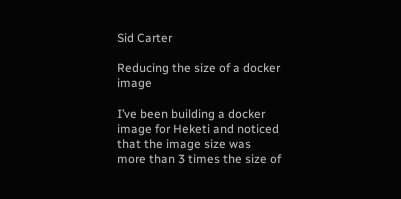Sid Carter

Reducing the size of a docker image

I’ve been building a docker image for Heketi and noticed that the image size was more than 3 times the size of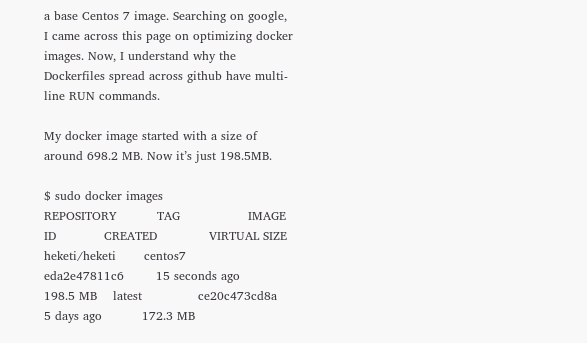a base Centos 7 image. Searching on google, I came across this page on optimizing docker images. Now, I understand why the Dockerfiles spread across github have multi-line RUN commands.

My docker image started with a size of around 698.2 MB. Now it’s just 198.5MB.

$ sudo docker images
REPOSITORY          TAG                 IMAGE ID            CREATED             VIRTUAL SIZE
heketi/heketi       centos7             eda2e47811c6        15 seconds ago      198.5 MB    latest              ce20c473cd8a        5 days ago          172.3 MB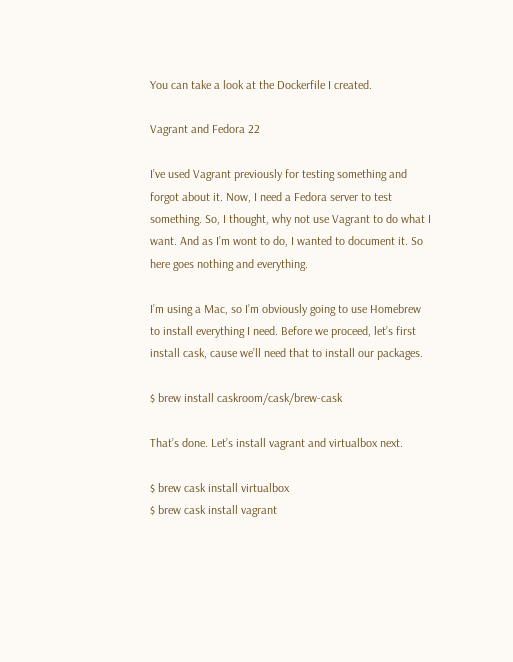You can take a look at the Dockerfile I created.

Vagrant and Fedora 22

I’ve used Vagrant previously for testing something and forgot about it. Now, I need a Fedora server to test something. So, I thought, why not use Vagrant to do what I want. And as I’m wont to do, I wanted to document it. So here goes nothing and everything.

I’m using a Mac, so I’m obviously going to use Homebrew to install everything I need. Before we proceed, let’s first install cask, cause we’ll need that to install our packages.

$ brew install caskroom/cask/brew-cask

That’s done. Let’s install vagrant and virtualbox next.

$ brew cask install virtualbox
$ brew cask install vagrant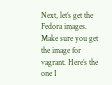Next, let’s get the Fedora images. Make sure you get the image for vagrant. Here’s the one I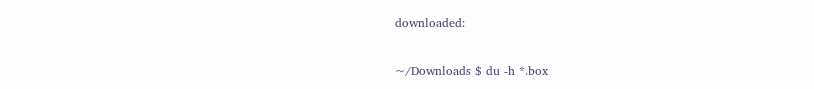downloaded:

~/Downloads $ du -h *.box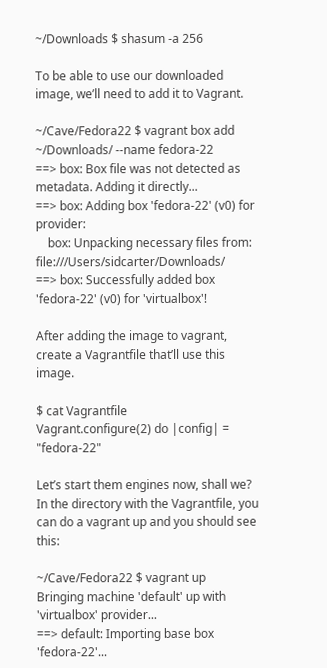~/Downloads $ shasum -a 256

To be able to use our downloaded image, we’ll need to add it to Vagrant.

~/Cave/Fedora22 $ vagrant box add ~/Downloads/ --name fedora-22
==> box: Box file was not detected as metadata. Adding it directly...
==> box: Adding box 'fedora-22' (v0) for provider:
    box: Unpacking necessary files from: file:///Users/sidcarter/Downloads/
==> box: Successfully added box 'fedora-22' (v0) for 'virtualbox'!

After adding the image to vagrant, create a Vagrantfile that’ll use this image.

$ cat Vagrantfile
Vagrant.configure(2) do |config| = "fedora-22"

Let’s start them engines now, shall we? In the directory with the Vagrantfile, you can do a vagrant up and you should see this:

~/Cave/Fedora22 $ vagrant up
Bringing machine 'default' up with 'virtualbox' provider...
==> default: Importing base box 'fedora-22'...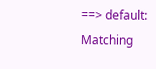==> default: Matching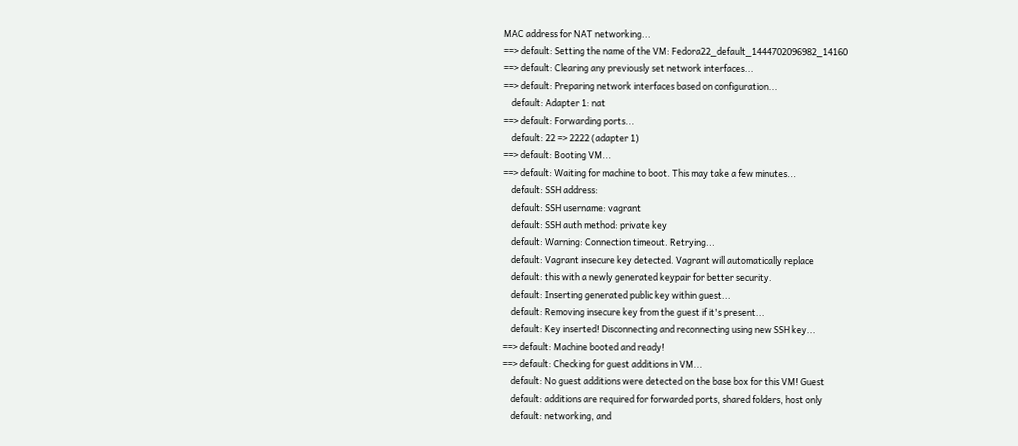MAC address for NAT networking...
==> default: Setting the name of the VM: Fedora22_default_1444702096982_14160
==> default: Clearing any previously set network interfaces...
==> default: Preparing network interfaces based on configuration...
    default: Adapter 1: nat
==> default: Forwarding ports...
    default: 22 => 2222 (adapter 1)
==> default: Booting VM...
==> default: Waiting for machine to boot. This may take a few minutes...
    default: SSH address:
    default: SSH username: vagrant
    default: SSH auth method: private key
    default: Warning: Connection timeout. Retrying...
    default: Vagrant insecure key detected. Vagrant will automatically replace
    default: this with a newly generated keypair for better security.
    default: Inserting generated public key within guest...
    default: Removing insecure key from the guest if it's present...
    default: Key inserted! Disconnecting and reconnecting using new SSH key...
==> default: Machine booted and ready!
==> default: Checking for guest additions in VM...
    default: No guest additions were detected on the base box for this VM! Guest
    default: additions are required for forwarded ports, shared folders, host only
    default: networking, and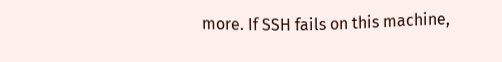more. If SSH fails on this machine,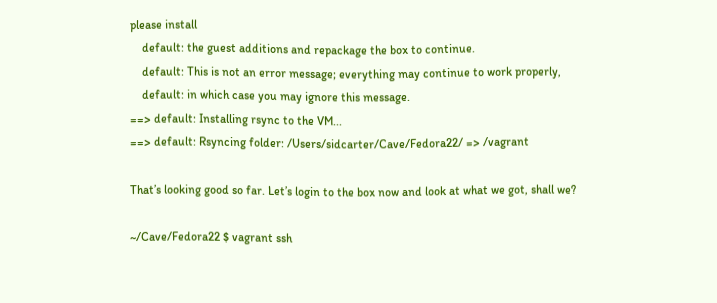please install
    default: the guest additions and repackage the box to continue.
    default: This is not an error message; everything may continue to work properly,
    default: in which case you may ignore this message.
==> default: Installing rsync to the VM...
==> default: Rsyncing folder: /Users/sidcarter/Cave/Fedora22/ => /vagrant

That’s looking good so far. Let’s login to the box now and look at what we got, shall we?

~/Cave/Fedora22 $ vagrant ssh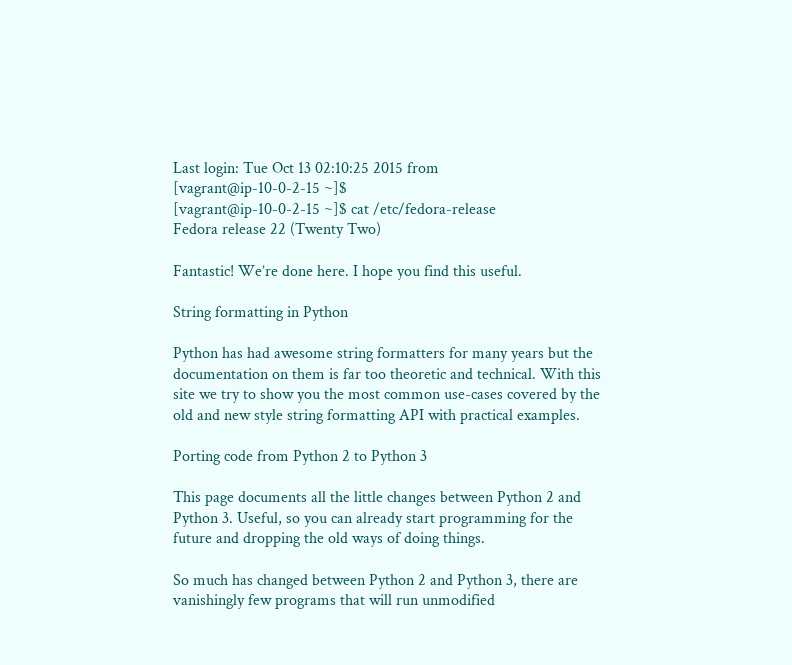Last login: Tue Oct 13 02:10:25 2015 from
[vagrant@ip-10-0-2-15 ~]$
[vagrant@ip-10-0-2-15 ~]$ cat /etc/fedora-release
Fedora release 22 (Twenty Two)

Fantastic! We’re done here. I hope you find this useful.

String formatting in Python

Python has had awesome string formatters for many years but the documentation on them is far too theoretic and technical. With this site we try to show you the most common use-cases covered by the old and new style string formatting API with practical examples.

Porting code from Python 2 to Python 3

This page documents all the little changes between Python 2 and Python 3. Useful, so you can already start programming for the future and dropping the old ways of doing things.

So much has changed between Python 2 and Python 3, there are vanishingly few programs that will run unmodified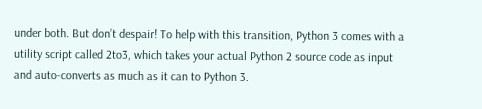under both. But don’t despair! To help with this transition, Python 3 comes with a utility script called 2to3, which takes your actual Python 2 source code as input and auto-converts as much as it can to Python 3.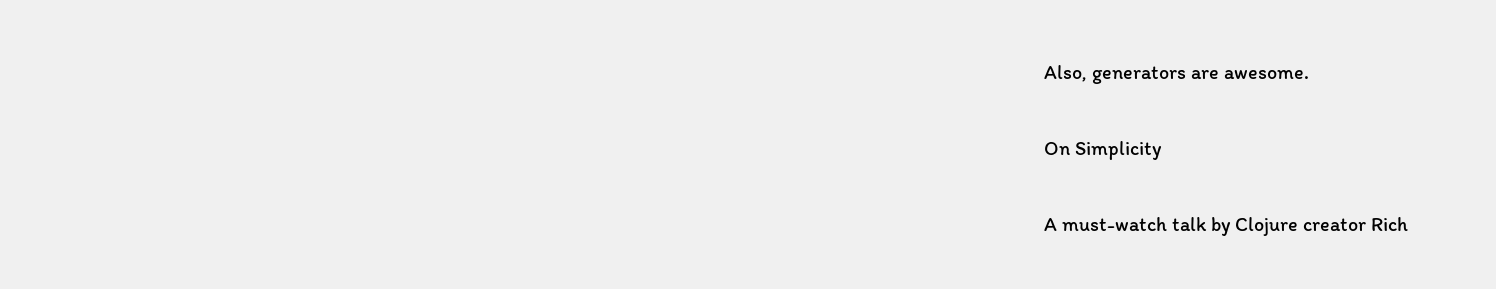Also, generators are awesome.

On Simplicity

A must-watch talk by Clojure creator Rich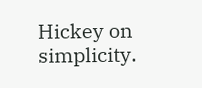Hickey on simplicity.